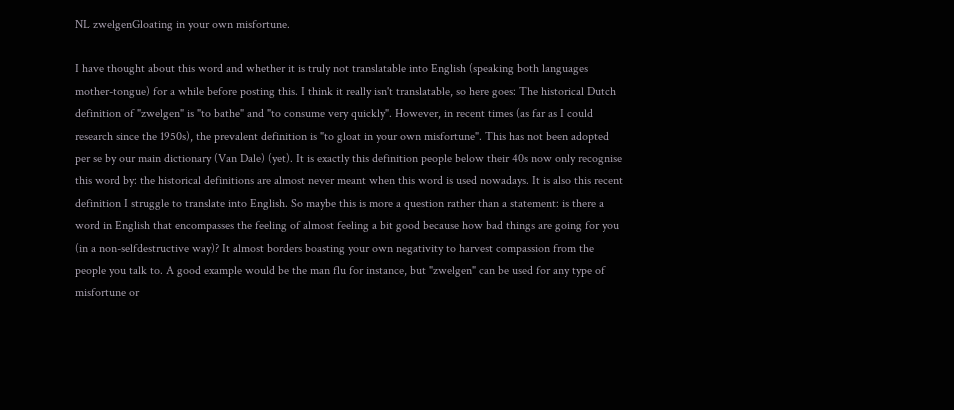NL zwelgenGloating in your own misfortune.

I have thought about this word and whether it is truly not translatable into English (speaking both languages mother-tongue) for a while before posting this. I think it really isn't translatable, so here goes: The historical Dutch definition of "zwelgen" is "to bathe" and "to consume very quickly". However, in recent times (as far as I could research since the 1950s), the prevalent definition is "to gloat in your own misfortune". This has not been adopted per se by our main dictionary (Van Dale) (yet). It is exactly this definition people below their 40s now only recognise this word by: the historical definitions are almost never meant when this word is used nowadays. It is also this recent definition I struggle to translate into English. So maybe this is more a question rather than a statement: is there a word in English that encompasses the feeling of almost feeling a bit good because how bad things are going for you (in a non-selfdestructive way)? It almost borders boasting your own negativity to harvest compassion from the people you talk to. A good example would be the man flu for instance, but "zwelgen" can be used for any type of misfortune or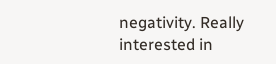negativity. Really interested in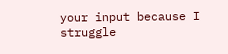your input because I struggle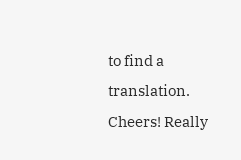to find a translation.  Cheers! Really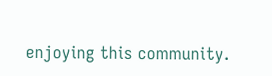enjoying this community.